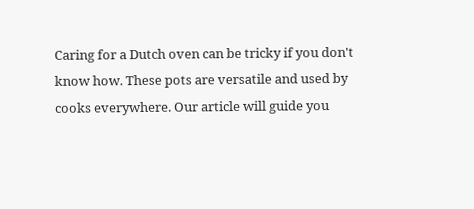Caring for a Dutch oven can be tricky if you don't know how. These pots are versatile and used by cooks everywhere. Our article will guide you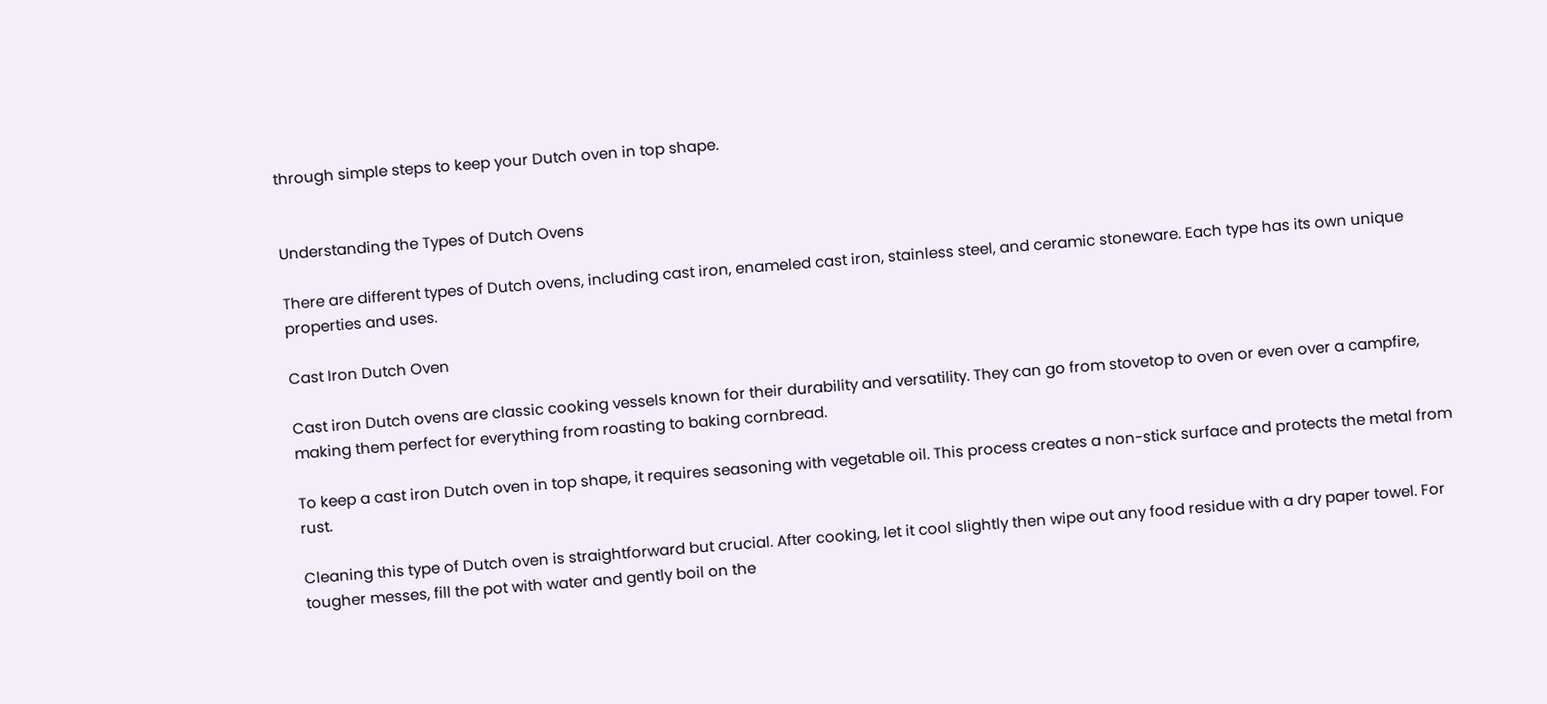through simple steps to keep your Dutch oven in top shape.


Understanding the Types of Dutch Ovens

There are different types of Dutch ovens, including cast iron, enameled cast iron, stainless steel, and ceramic stoneware. Each type has its own unique properties and uses.

Cast Iron Dutch Oven

Cast iron Dutch ovens are classic cooking vessels known for their durability and versatility. They can go from stovetop to oven or even over a campfire, making them perfect for everything from roasting to baking cornbread.

To keep a cast iron Dutch oven in top shape, it requires seasoning with vegetable oil. This process creates a non-stick surface and protects the metal from rust.

Cleaning this type of Dutch oven is straightforward but crucial. After cooking, let it cool slightly then wipe out any food residue with a dry paper towel. For tougher messes, fill the pot with water and gently boil on the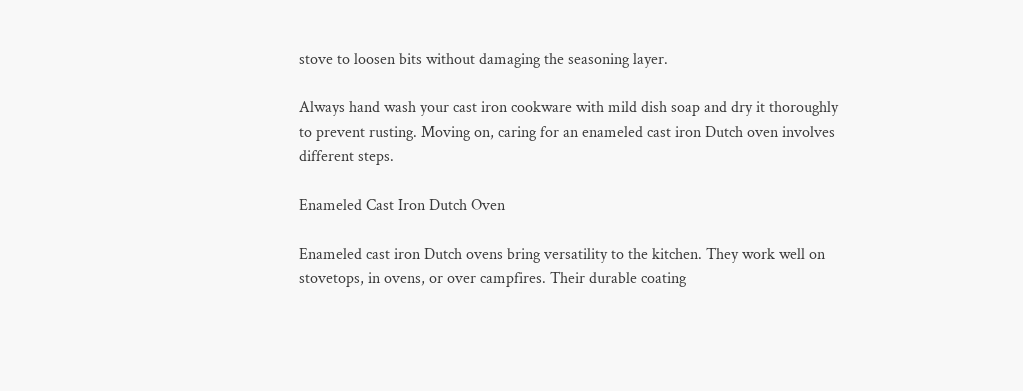stove to loosen bits without damaging the seasoning layer.

Always hand wash your cast iron cookware with mild dish soap and dry it thoroughly to prevent rusting. Moving on, caring for an enameled cast iron Dutch oven involves different steps.

Enameled Cast Iron Dutch Oven

Enameled cast iron Dutch ovens bring versatility to the kitchen. They work well on stovetops, in ovens, or over campfires. Their durable coating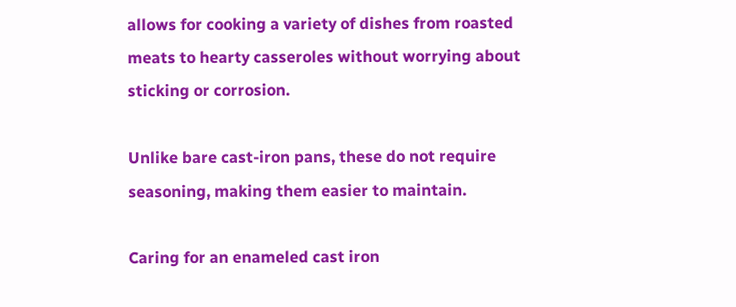allows for cooking a variety of dishes from roasted meats to hearty casseroles without worrying about sticking or corrosion.

Unlike bare cast-iron pans, these do not require seasoning, making them easier to maintain.

Caring for an enameled cast iron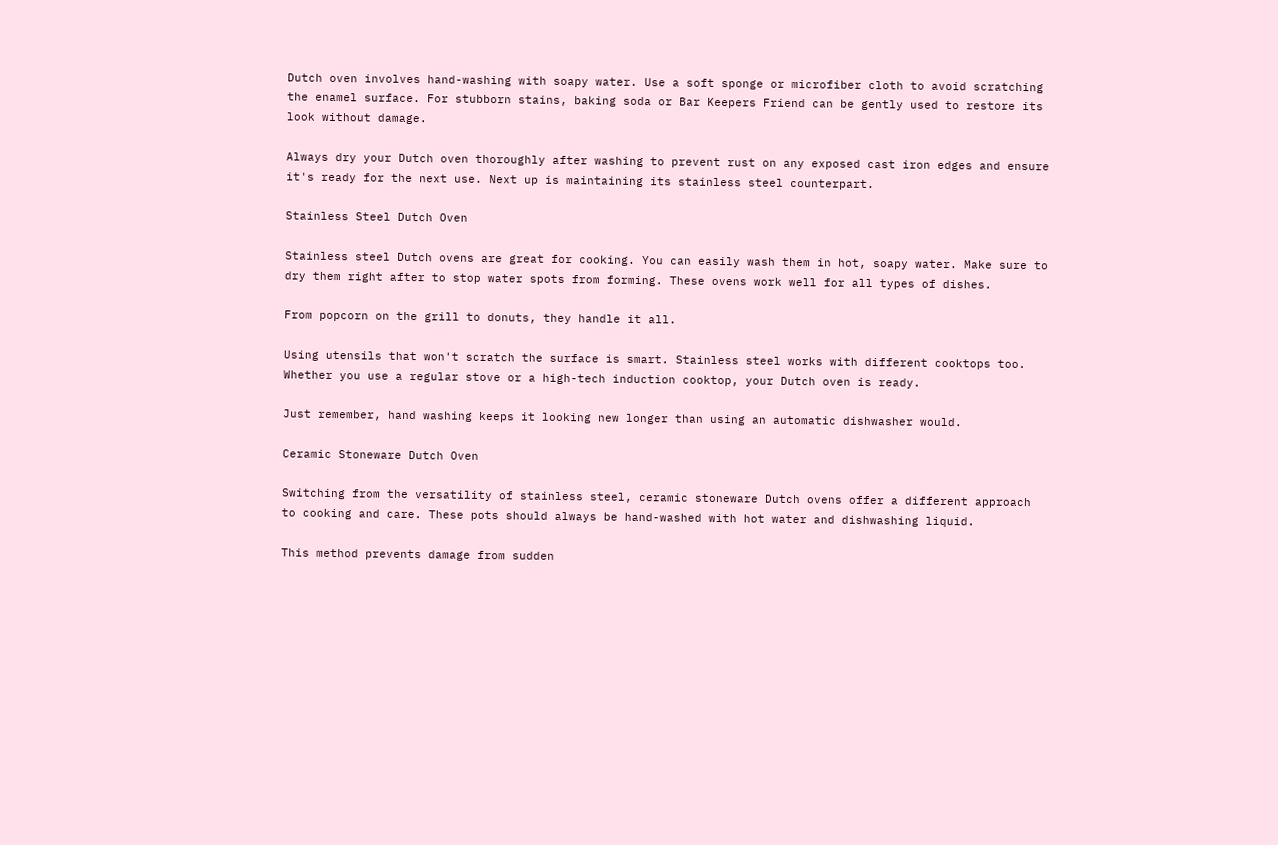Dutch oven involves hand-washing with soapy water. Use a soft sponge or microfiber cloth to avoid scratching the enamel surface. For stubborn stains, baking soda or Bar Keepers Friend can be gently used to restore its look without damage.

Always dry your Dutch oven thoroughly after washing to prevent rust on any exposed cast iron edges and ensure it's ready for the next use. Next up is maintaining its stainless steel counterpart.

Stainless Steel Dutch Oven

Stainless steel Dutch ovens are great for cooking. You can easily wash them in hot, soapy water. Make sure to dry them right after to stop water spots from forming. These ovens work well for all types of dishes.

From popcorn on the grill to donuts, they handle it all.

Using utensils that won't scratch the surface is smart. Stainless steel works with different cooktops too. Whether you use a regular stove or a high-tech induction cooktop, your Dutch oven is ready.

Just remember, hand washing keeps it looking new longer than using an automatic dishwasher would.

Ceramic Stoneware Dutch Oven

Switching from the versatility of stainless steel, ceramic stoneware Dutch ovens offer a different approach to cooking and care. These pots should always be hand-washed with hot water and dishwashing liquid.

This method prevents damage from sudden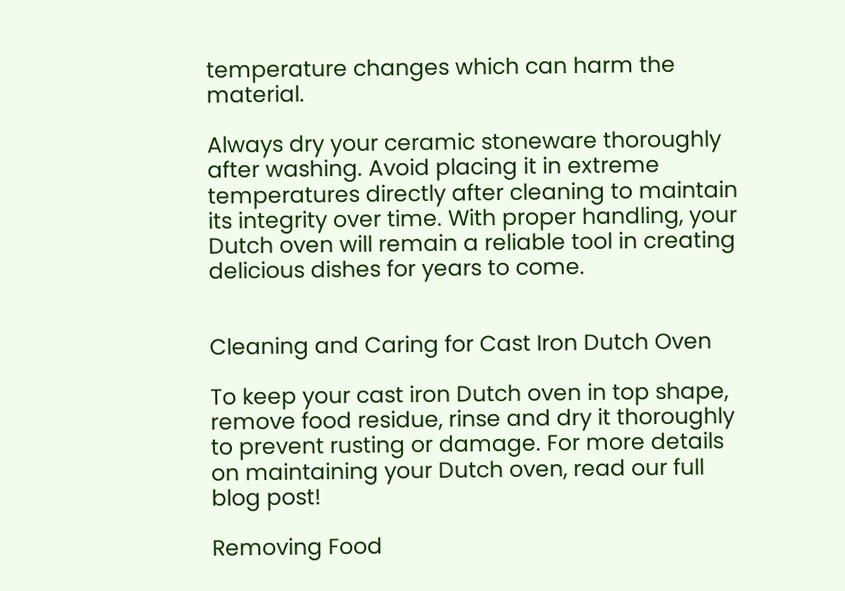temperature changes which can harm the material.

Always dry your ceramic stoneware thoroughly after washing. Avoid placing it in extreme temperatures directly after cleaning to maintain its integrity over time. With proper handling, your Dutch oven will remain a reliable tool in creating delicious dishes for years to come.


Cleaning and Caring for Cast Iron Dutch Oven

To keep your cast iron Dutch oven in top shape, remove food residue, rinse and dry it thoroughly to prevent rusting or damage. For more details on maintaining your Dutch oven, read our full blog post!

Removing Food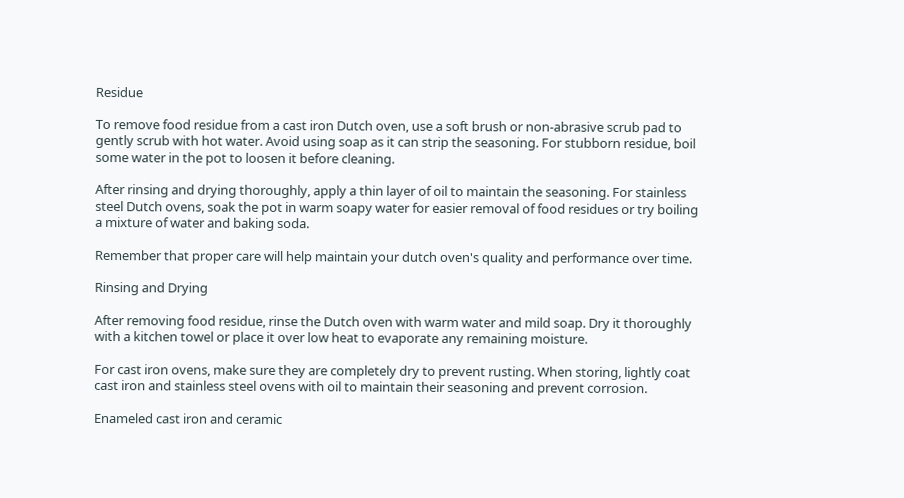Residue

To remove food residue from a cast iron Dutch oven, use a soft brush or non-abrasive scrub pad to gently scrub with hot water. Avoid using soap as it can strip the seasoning. For stubborn residue, boil some water in the pot to loosen it before cleaning.

After rinsing and drying thoroughly, apply a thin layer of oil to maintain the seasoning. For stainless steel Dutch ovens, soak the pot in warm soapy water for easier removal of food residues or try boiling a mixture of water and baking soda.

Remember that proper care will help maintain your dutch oven's quality and performance over time.

Rinsing and Drying

After removing food residue, rinse the Dutch oven with warm water and mild soap. Dry it thoroughly with a kitchen towel or place it over low heat to evaporate any remaining moisture.

For cast iron ovens, make sure they are completely dry to prevent rusting. When storing, lightly coat cast iron and stainless steel ovens with oil to maintain their seasoning and prevent corrosion.

Enameled cast iron and ceramic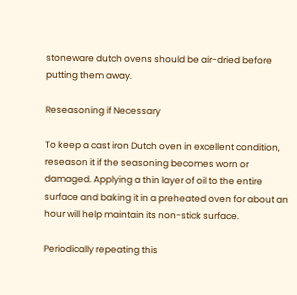stoneware dutch ovens should be air-dried before putting them away.

Reseasoning if Necessary

To keep a cast iron Dutch oven in excellent condition, reseason it if the seasoning becomes worn or damaged. Applying a thin layer of oil to the entire surface and baking it in a preheated oven for about an hour will help maintain its non-stick surface.

Periodically repeating this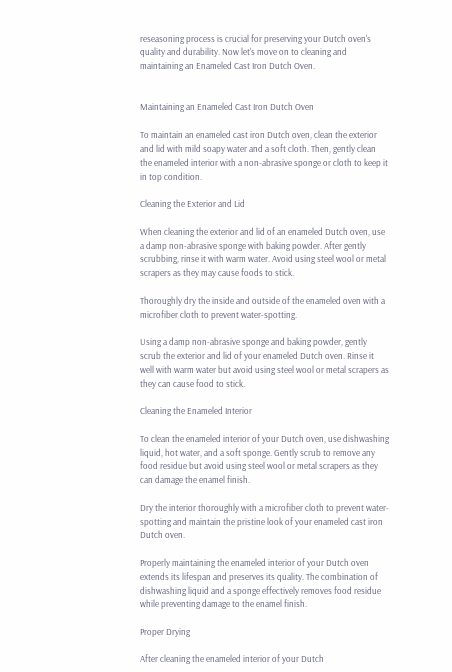reseasoning process is crucial for preserving your Dutch oven's quality and durability. Now let's move on to cleaning and maintaining an Enameled Cast Iron Dutch Oven.


Maintaining an Enameled Cast Iron Dutch Oven

To maintain an enameled cast iron Dutch oven, clean the exterior and lid with mild soapy water and a soft cloth. Then, gently clean the enameled interior with a non-abrasive sponge or cloth to keep it in top condition.

Cleaning the Exterior and Lid

When cleaning the exterior and lid of an enameled Dutch oven, use a damp non-abrasive sponge with baking powder. After gently scrubbing, rinse it with warm water. Avoid using steel wool or metal scrapers as they may cause foods to stick.

Thoroughly dry the inside and outside of the enameled oven with a microfiber cloth to prevent water-spotting.

Using a damp non-abrasive sponge and baking powder, gently scrub the exterior and lid of your enameled Dutch oven. Rinse it well with warm water but avoid using steel wool or metal scrapers as they can cause food to stick.

Cleaning the Enameled Interior

To clean the enameled interior of your Dutch oven, use dishwashing liquid, hot water, and a soft sponge. Gently scrub to remove any food residue but avoid using steel wool or metal scrapers as they can damage the enamel finish.

Dry the interior thoroughly with a microfiber cloth to prevent water-spotting and maintain the pristine look of your enameled cast iron Dutch oven.

Properly maintaining the enameled interior of your Dutch oven extends its lifespan and preserves its quality. The combination of dishwashing liquid and a sponge effectively removes food residue while preventing damage to the enamel finish.

Proper Drying

After cleaning the enameled interior of your Dutch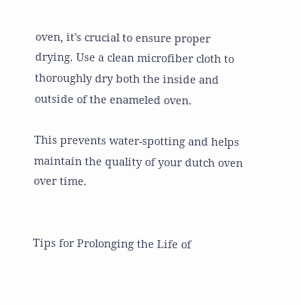oven, it's crucial to ensure proper drying. Use a clean microfiber cloth to thoroughly dry both the inside and outside of the enameled oven.

This prevents water-spotting and helps maintain the quality of your dutch oven over time.


Tips for Prolonging the Life of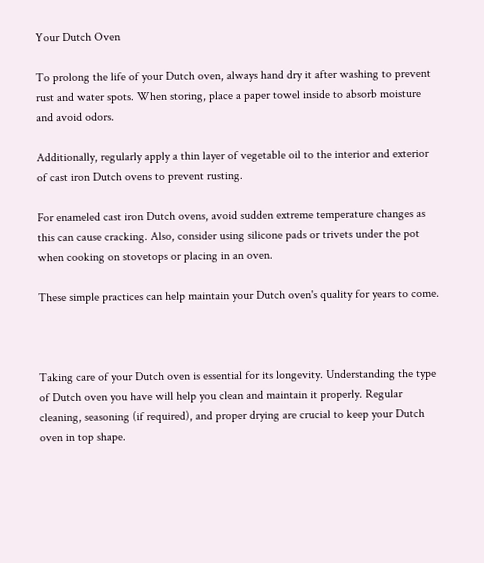Your Dutch Oven

To prolong the life of your Dutch oven, always hand dry it after washing to prevent rust and water spots. When storing, place a paper towel inside to absorb moisture and avoid odors.

Additionally, regularly apply a thin layer of vegetable oil to the interior and exterior of cast iron Dutch ovens to prevent rusting.

For enameled cast iron Dutch ovens, avoid sudden extreme temperature changes as this can cause cracking. Also, consider using silicone pads or trivets under the pot when cooking on stovetops or placing in an oven.

These simple practices can help maintain your Dutch oven's quality for years to come.



Taking care of your Dutch oven is essential for its longevity. Understanding the type of Dutch oven you have will help you clean and maintain it properly. Regular cleaning, seasoning (if required), and proper drying are crucial to keep your Dutch oven in top shape.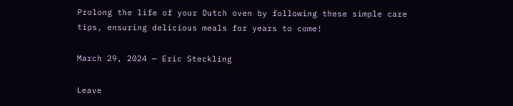Prolong the life of your Dutch oven by following these simple care tips, ensuring delicious meals for years to come!

March 29, 2024 — Eric Steckling

Leave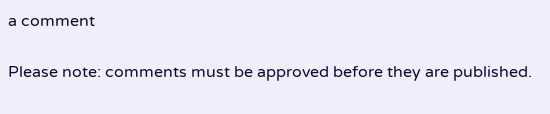a comment

Please note: comments must be approved before they are published.